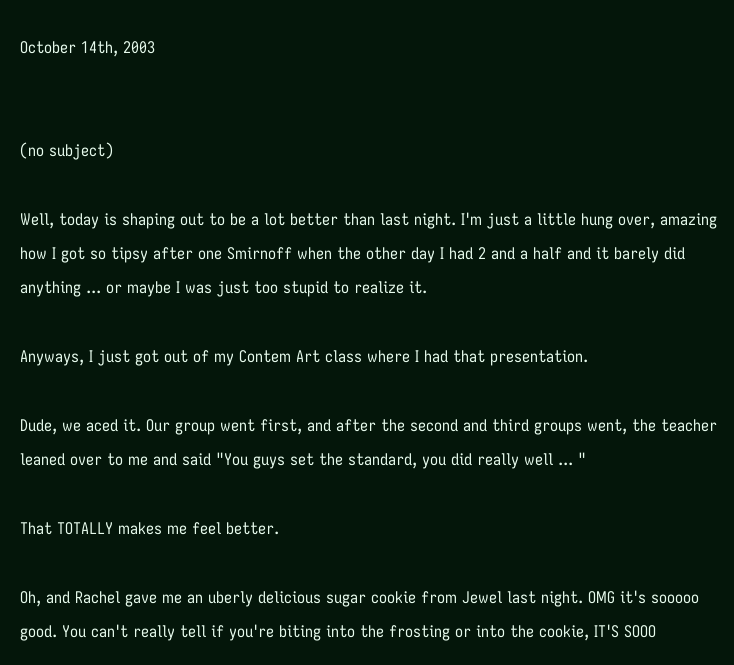October 14th, 2003


(no subject)

Well, today is shaping out to be a lot better than last night. I'm just a little hung over, amazing how I got so tipsy after one Smirnoff when the other day I had 2 and a half and it barely did anything ... or maybe I was just too stupid to realize it.

Anyways, I just got out of my Contem Art class where I had that presentation.

Dude, we aced it. Our group went first, and after the second and third groups went, the teacher leaned over to me and said "You guys set the standard, you did really well ... "

That TOTALLY makes me feel better.

Oh, and Rachel gave me an uberly delicious sugar cookie from Jewel last night. OMG it's sooooo good. You can't really tell if you're biting into the frosting or into the cookie, IT'S SOOO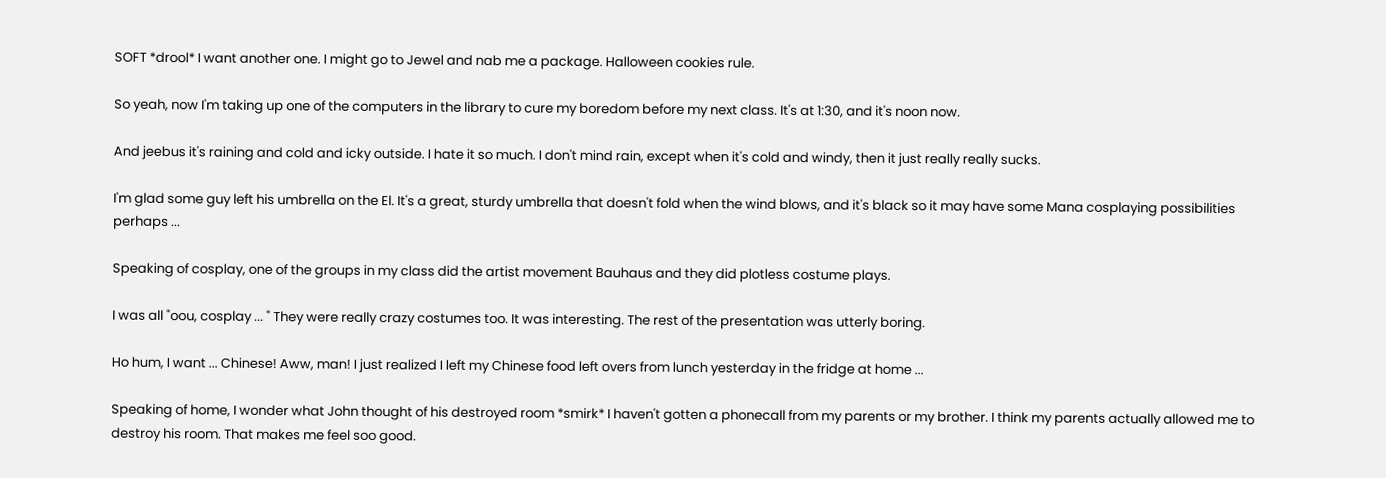SOFT *drool* I want another one. I might go to Jewel and nab me a package. Halloween cookies rule.

So yeah, now I'm taking up one of the computers in the library to cure my boredom before my next class. It's at 1:30, and it's noon now.

And jeebus it's raining and cold and icky outside. I hate it so much. I don't mind rain, except when it's cold and windy, then it just really really sucks.

I'm glad some guy left his umbrella on the El. It's a great, sturdy umbrella that doesn't fold when the wind blows, and it's black so it may have some Mana cosplaying possibilities perhaps ...

Speaking of cosplay, one of the groups in my class did the artist movement Bauhaus and they did plotless costume plays.

I was all "oou, cosplay ... " They were really crazy costumes too. It was interesting. The rest of the presentation was utterly boring.

Ho hum, I want ... Chinese! Aww, man! I just realized I left my Chinese food left overs from lunch yesterday in the fridge at home ...

Speaking of home, I wonder what John thought of his destroyed room *smirk* I haven't gotten a phonecall from my parents or my brother. I think my parents actually allowed me to destroy his room. That makes me feel soo good.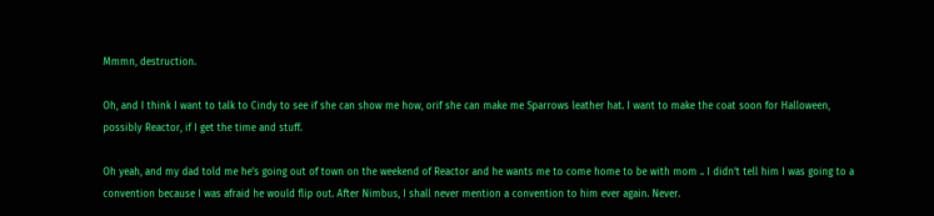Mmmn, destruction.

Oh, and I think I want to talk to Cindy to see if she can show me how, orif she can make me Sparrows leather hat. I want to make the coat soon for Halloween, possibly Reactor, if I get the time and stuff.

Oh yeah, and my dad told me he's going out of town on the weekend of Reactor and he wants me to come home to be with mom .. I didn't tell him I was going to a convention because I was afraid he would flip out. After Nimbus, I shall never mention a convention to him ever again. Never.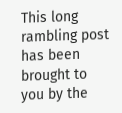This long rambling post has been brought to you by the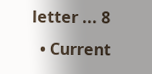letter ... 8
  • Current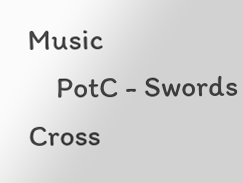Music
    PotC - Swords Cross